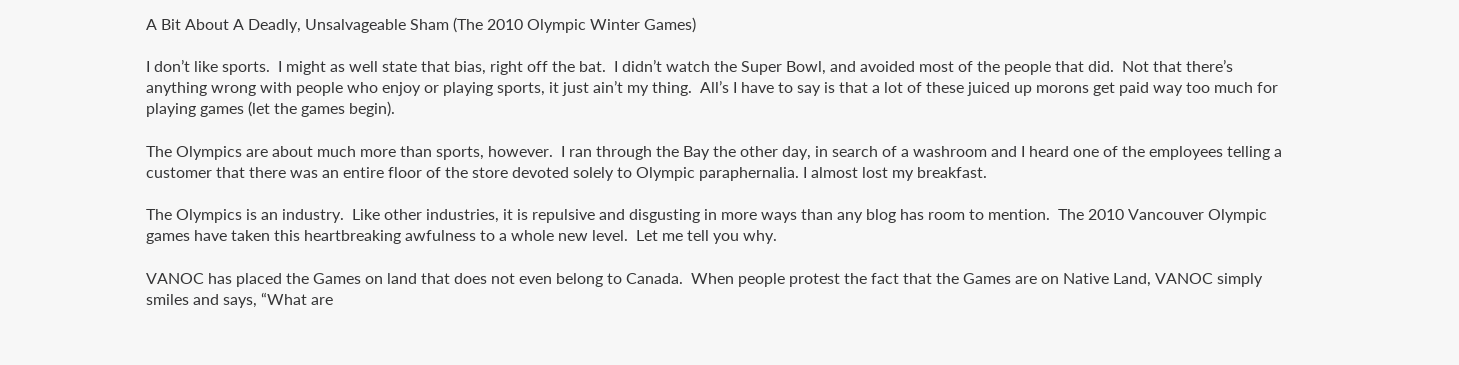A Bit About A Deadly, Unsalvageable Sham (The 2010 Olympic Winter Games)

I don’t like sports.  I might as well state that bias, right off the bat.  I didn’t watch the Super Bowl, and avoided most of the people that did.  Not that there’s anything wrong with people who enjoy or playing sports, it just ain’t my thing.  All’s I have to say is that a lot of these juiced up morons get paid way too much for playing games (let the games begin).

The Olympics are about much more than sports, however.  I ran through the Bay the other day, in search of a washroom and I heard one of the employees telling a customer that there was an entire floor of the store devoted solely to Olympic paraphernalia. I almost lost my breakfast.

The Olympics is an industry.  Like other industries, it is repulsive and disgusting in more ways than any blog has room to mention.  The 2010 Vancouver Olympic games have taken this heartbreaking awfulness to a whole new level.  Let me tell you why.

VANOC has placed the Games on land that does not even belong to Canada.  When people protest the fact that the Games are on Native Land, VANOC simply smiles and says, “What are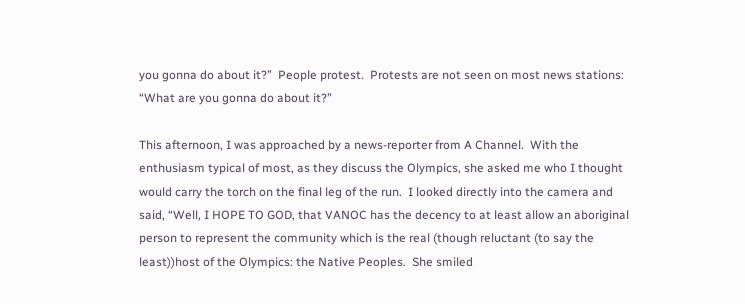you gonna do about it?”  People protest.  Protests are not seen on most news stations: “What are you gonna do about it?”

This afternoon, I was approached by a news-reporter from A Channel.  With the enthusiasm typical of most, as they discuss the Olympics, she asked me who I thought would carry the torch on the final leg of the run.  I looked directly into the camera and said, “Well, I HOPE TO GOD, that VANOC has the decency to at least allow an aboriginal person to represent the community which is the real (though reluctant (to say the least))host of the Olympics: the Native Peoples.  She smiled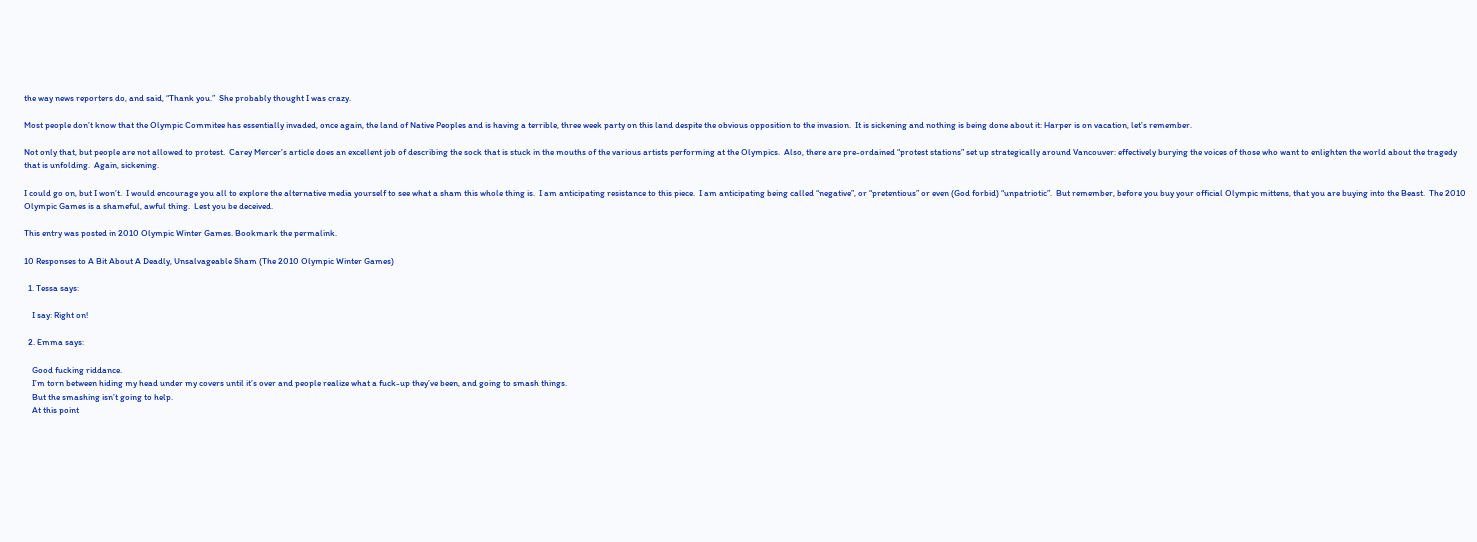the way news reporters do, and said, “Thank you.”  She probably thought I was crazy.

Most people don’t know that the Olympic Commitee has essentially invaded, once again, the land of Native Peoples and is having a terrible, three week party on this land despite the obvious opposition to the invasion.  It is sickening and nothing is being done about it: Harper is on vacation, let’s remember.

Not only that, but people are not allowed to protest.  Carey Mercer’s article does an excellent job of describing the sock that is stuck in the mouths of the various artists performing at the Olympics.  Also, there are pre-ordained “protest stations” set up strategically around Vancouver: effectively burying the voices of those who want to enlighten the world about the tragedy that is unfolding.  Again, sickening.

I could go on, but I won’t.  I would encourage you all to explore the alternative media yourself to see what a sham this whole thing is.  I am anticipating resistance to this piece.  I am anticipating being called “negative”, or “pretentious” or even (God forbid) “unpatriotic”.  But remember, before you buy your official Olympic mittens, that you are buying into the Beast.  The 2010 Olympic Games is a shameful, awful thing.  Lest you be deceived.

This entry was posted in 2010 Olympic Winter Games. Bookmark the permalink.

10 Responses to A Bit About A Deadly, Unsalvageable Sham (The 2010 Olympic Winter Games)

  1. Tessa says:

    I say: Right on!

  2. Emma says:

    Good fucking riddance.
    I’m torn between hiding my head under my covers until it’s over and people realize what a fuck-up they’ve been, and going to smash things.
    But the smashing isn’t going to help.
    At this point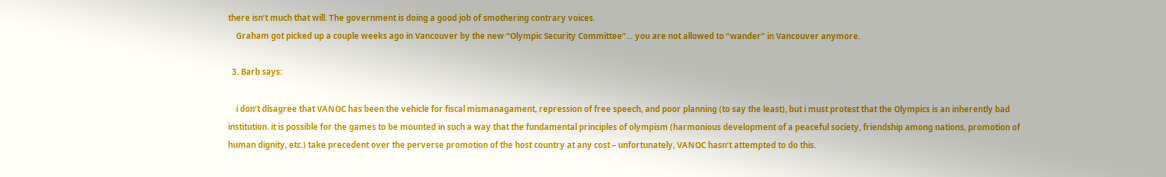there isn’t much that will. The government is doing a good job of smothering contrary voices.
    Graham got picked up a couple weeks ago in Vancouver by the new “Olympic Security Committee”… you are not allowed to “wander” in Vancouver anymore.

  3. Barb says:

    i don’t disagree that VANOC has been the vehicle for fiscal mismanagament, repression of free speech, and poor planning (to say the least), but i must protest that the Olympics is an inherently bad institution. it is possible for the games to be mounted in such a way that the fundamental principles of olympism (harmonious development of a peaceful society, friendship among nations, promotion of human dignity, etc.) take precedent over the perverse promotion of the host country at any cost – unfortunately, VANOC hasn’t attempted to do this.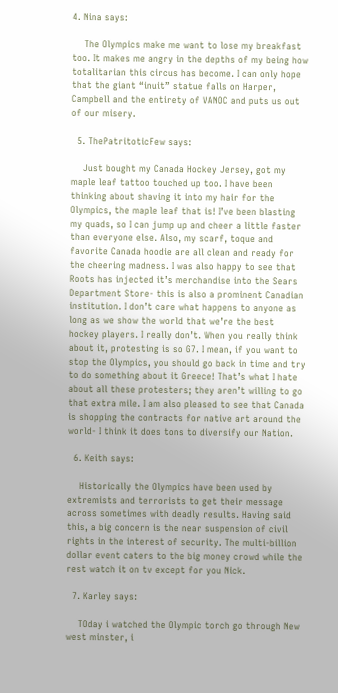4. Nina says:

    The Olympics make me want to lose my breakfast too. It makes me angry in the depths of my being how totalitarian this circus has become. I can only hope that the giant “inuit” statue falls on Harper, Campbell and the entirety of VANOC and puts us out of our misery.

  5. ThePatritoticFew says:

    Just bought my Canada Hockey Jersey, got my maple leaf tattoo touched up too. I have been thinking about shaving it into my hair for the Olympics, the maple leaf that is! I’ve been blasting my quads, so I can jump up and cheer a little faster than everyone else. Also, my scarf, toque and favorite Canada hoodie are all clean and ready for the cheering madness. I was also happy to see that Roots has injected it’s merchandise into the Sears Department Store- this is also a prominent Canadian institution. I don’t care what happens to anyone as long as we show the world that we’re the best hockey players. I really don’t. When you really think about it, protesting is so G7. I mean, if you want to stop the Olympics, you should go back in time and try to do something about it Greece! That’s what I hate about all these protesters; they aren’t willing to go that extra mile. I am also pleased to see that Canada is shopping the contracts for native art around the world- I think it does tons to diversify our Nation.

  6. Keith says:

    Historically the Olympics have been used by extremists and terrorists to get their message across sometimes with deadly results. Having said this, a big concern is the near suspension of civil rights in the interest of security. The multi-billion dollar event caters to the big money crowd while the rest watch it on tv except for you Nick.

  7. Karley says:

    TOday i watched the Olympic torch go through New west minster, i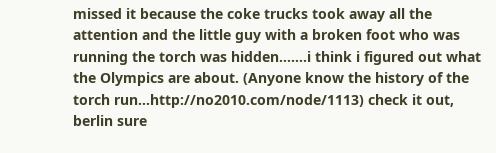missed it because the coke trucks took away all the attention and the little guy with a broken foot who was running the torch was hidden…….i think i figured out what the Olympics are about. (Anyone know the history of the torch run…http://no2010.com/node/1113) check it out, berlin sure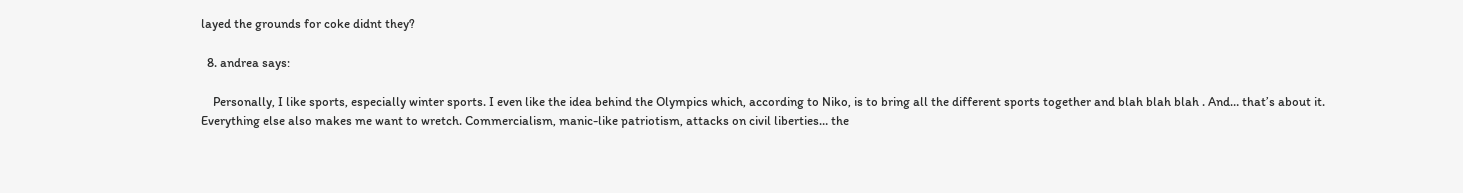layed the grounds for coke didnt they?

  8. andrea says:

    Personally, I like sports, especially winter sports. I even like the idea behind the Olympics which, according to Niko, is to bring all the different sports together and blah blah blah . And… that’s about it. Everything else also makes me want to wretch. Commercialism, manic-like patriotism, attacks on civil liberties… the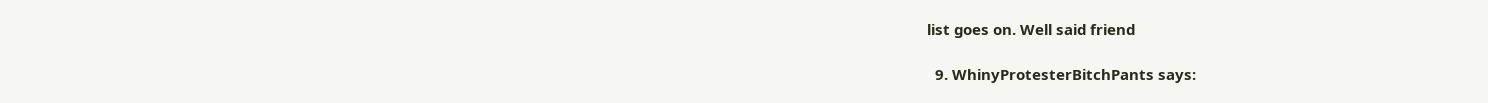list goes on. Well said friend

  9. WhinyProtesterBitchPants says: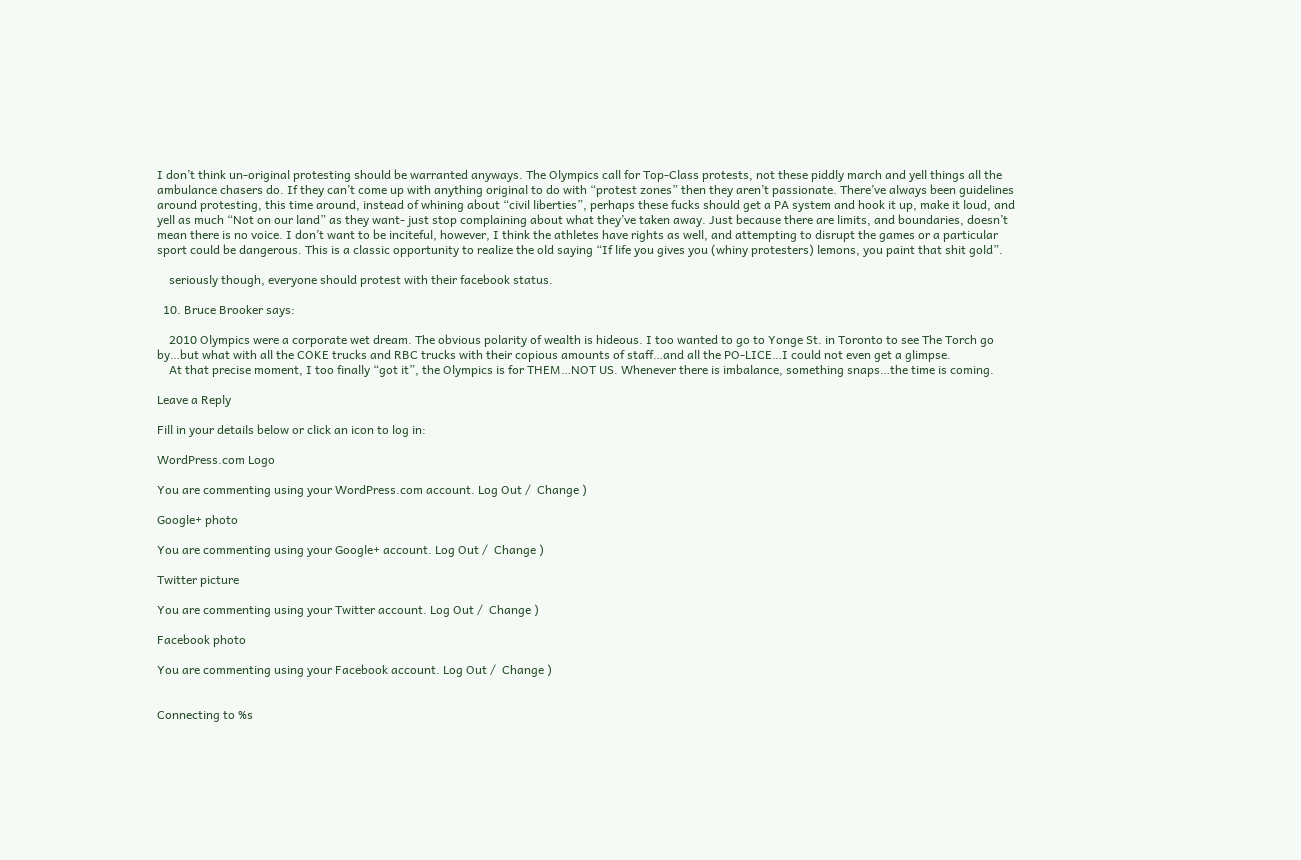I don’t think un-original protesting should be warranted anyways. The Olympics call for Top-Class protests, not these piddly march and yell things all the ambulance chasers do. If they can’t come up with anything original to do with “protest zones” then they aren’t passionate. There’ve always been guidelines around protesting, this time around, instead of whining about “civil liberties”, perhaps these fucks should get a PA system and hook it up, make it loud, and yell as much “Not on our land” as they want- just stop complaining about what they’ve taken away. Just because there are limits, and boundaries, doesn’t mean there is no voice. I don’t want to be inciteful, however, I think the athletes have rights as well, and attempting to disrupt the games or a particular sport could be dangerous. This is a classic opportunity to realize the old saying “If life you gives you (whiny protesters) lemons, you paint that shit gold”.

    seriously though, everyone should protest with their facebook status.

  10. Bruce Brooker says:

    2010 Olympics were a corporate wet dream. The obvious polarity of wealth is hideous. I too wanted to go to Yonge St. in Toronto to see The Torch go by…but what with all the COKE trucks and RBC trucks with their copious amounts of staff…and all the PO-LICE…I could not even get a glimpse.
    At that precise moment, I too finally “got it”, the Olympics is for THEM…NOT US. Whenever there is imbalance, something snaps…the time is coming.

Leave a Reply

Fill in your details below or click an icon to log in:

WordPress.com Logo

You are commenting using your WordPress.com account. Log Out /  Change )

Google+ photo

You are commenting using your Google+ account. Log Out /  Change )

Twitter picture

You are commenting using your Twitter account. Log Out /  Change )

Facebook photo

You are commenting using your Facebook account. Log Out /  Change )


Connecting to %s